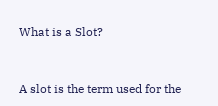What is a Slot?


A slot is the term used for the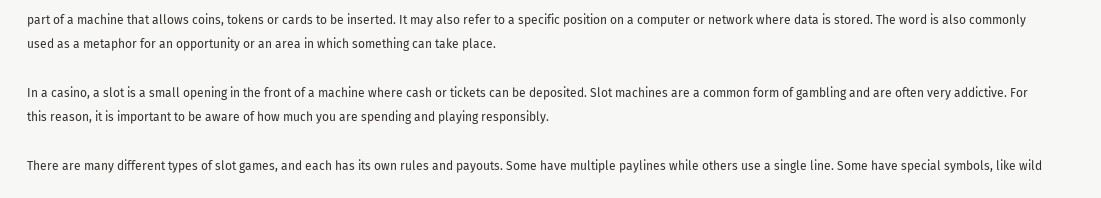part of a machine that allows coins, tokens or cards to be inserted. It may also refer to a specific position on a computer or network where data is stored. The word is also commonly used as a metaphor for an opportunity or an area in which something can take place.

In a casino, a slot is a small opening in the front of a machine where cash or tickets can be deposited. Slot machines are a common form of gambling and are often very addictive. For this reason, it is important to be aware of how much you are spending and playing responsibly.

There are many different types of slot games, and each has its own rules and payouts. Some have multiple paylines while others use a single line. Some have special symbols, like wild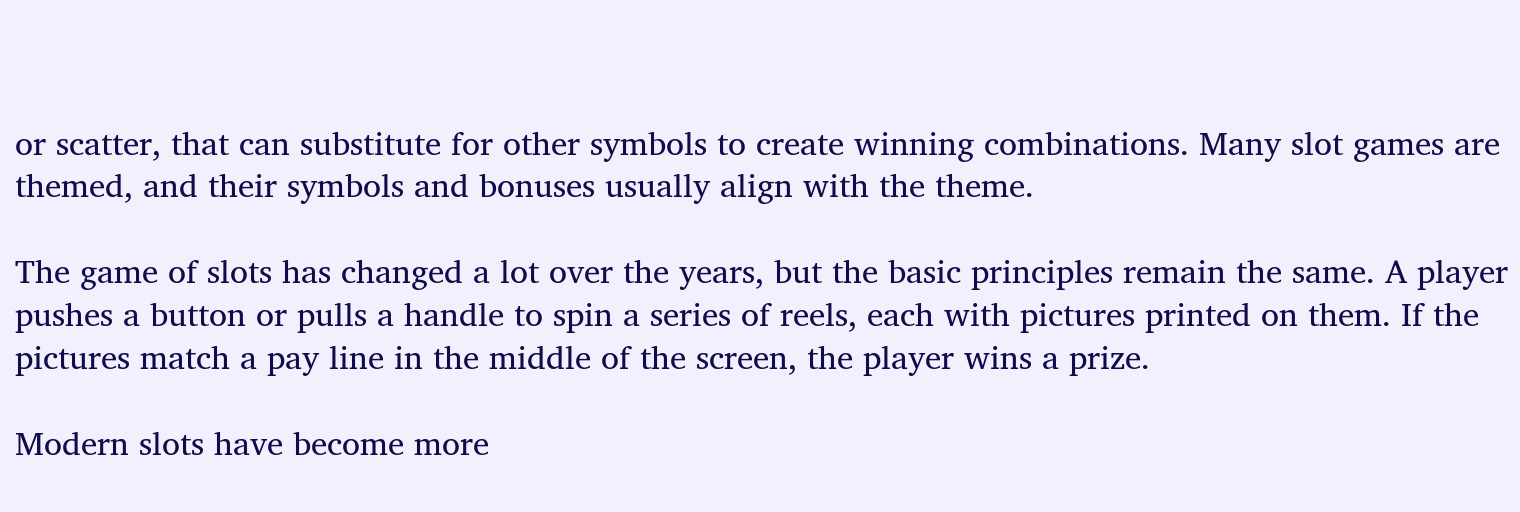or scatter, that can substitute for other symbols to create winning combinations. Many slot games are themed, and their symbols and bonuses usually align with the theme.

The game of slots has changed a lot over the years, but the basic principles remain the same. A player pushes a button or pulls a handle to spin a series of reels, each with pictures printed on them. If the pictures match a pay line in the middle of the screen, the player wins a prize.

Modern slots have become more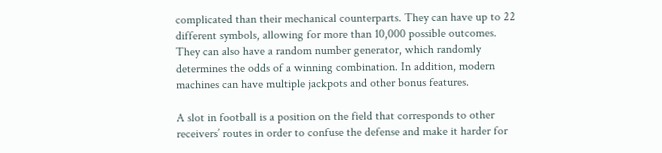complicated than their mechanical counterparts. They can have up to 22 different symbols, allowing for more than 10,000 possible outcomes. They can also have a random number generator, which randomly determines the odds of a winning combination. In addition, modern machines can have multiple jackpots and other bonus features.

A slot in football is a position on the field that corresponds to other receivers’ routes in order to confuse the defense and make it harder for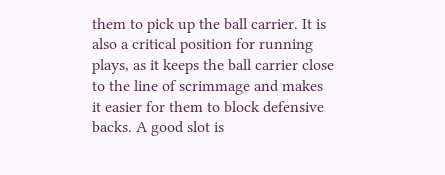them to pick up the ball carrier. It is also a critical position for running plays, as it keeps the ball carrier close to the line of scrimmage and makes it easier for them to block defensive backs. A good slot is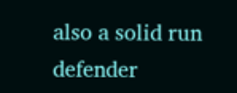also a solid run defender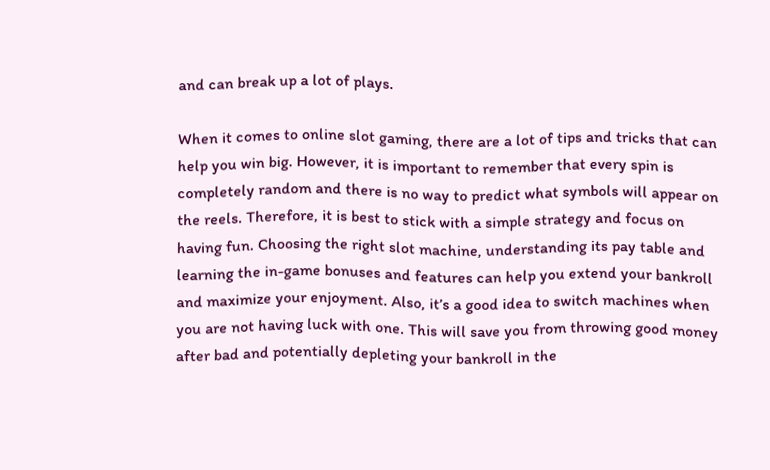and can break up a lot of plays.

When it comes to online slot gaming, there are a lot of tips and tricks that can help you win big. However, it is important to remember that every spin is completely random and there is no way to predict what symbols will appear on the reels. Therefore, it is best to stick with a simple strategy and focus on having fun. Choosing the right slot machine, understanding its pay table and learning the in-game bonuses and features can help you extend your bankroll and maximize your enjoyment. Also, it’s a good idea to switch machines when you are not having luck with one. This will save you from throwing good money after bad and potentially depleting your bankroll in the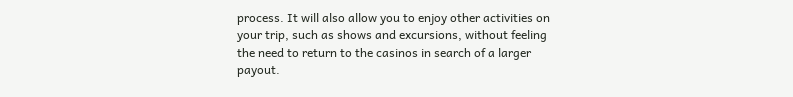process. It will also allow you to enjoy other activities on your trip, such as shows and excursions, without feeling the need to return to the casinos in search of a larger payout.